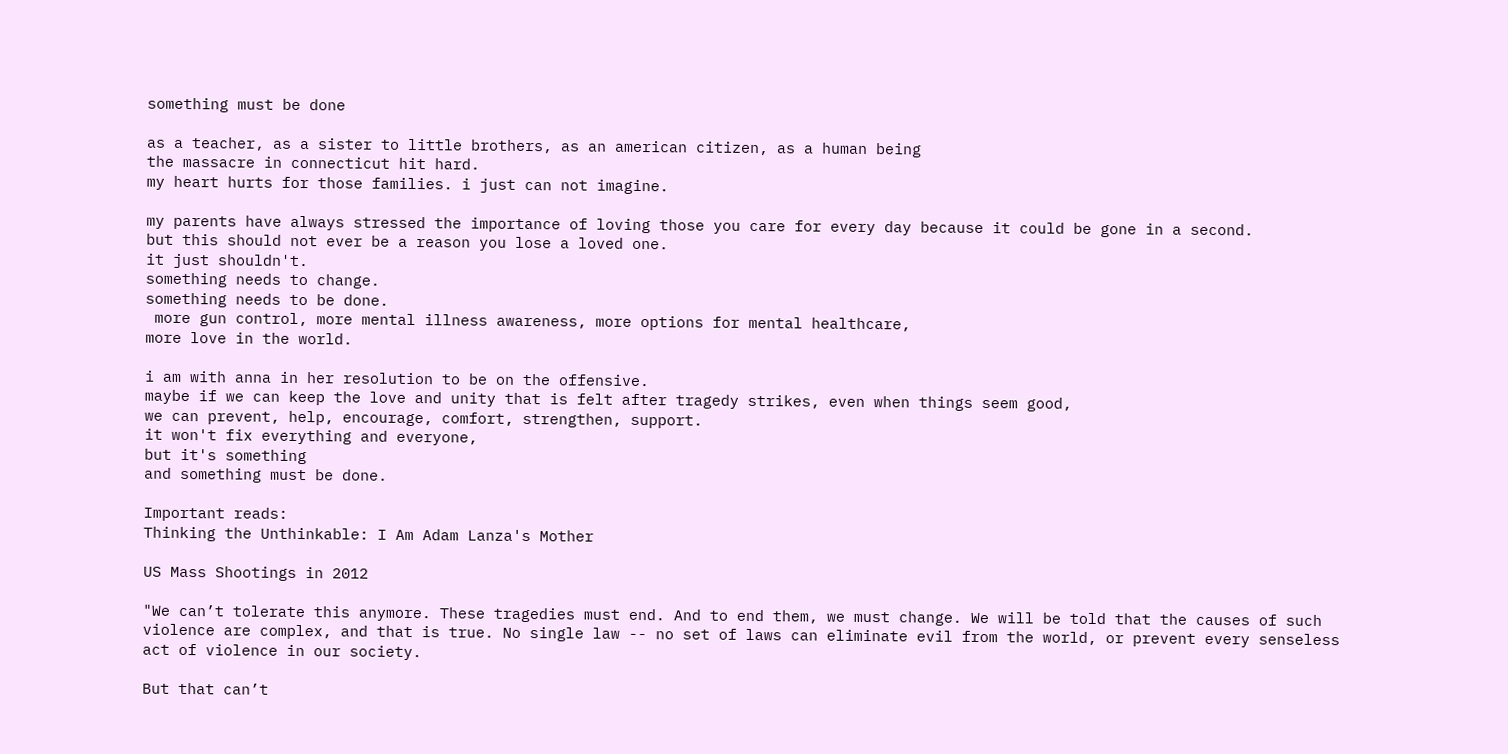something must be done

as a teacher, as a sister to little brothers, as an american citizen, as a human being
the massacre in connecticut hit hard.
my heart hurts for those families. i just can not imagine.

my parents have always stressed the importance of loving those you care for every day because it could be gone in a second.
but this should not ever be a reason you lose a loved one.
it just shouldn't.
something needs to change.
something needs to be done.
 more gun control, more mental illness awareness, more options for mental healthcare,
more love in the world.

i am with anna in her resolution to be on the offensive.
maybe if we can keep the love and unity that is felt after tragedy strikes, even when things seem good,
we can prevent, help, encourage, comfort, strengthen, support.
it won't fix everything and everyone,
but it's something
and something must be done.

Important reads:
Thinking the Unthinkable: I Am Adam Lanza's Mother

US Mass Shootings in 2012

"We can’t tolerate this anymore. These tragedies must end. And to end them, we must change. We will be told that the causes of such violence are complex, and that is true. No single law -- no set of laws can eliminate evil from the world, or prevent every senseless act of violence in our society.

But that can’t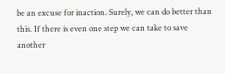be an excuse for inaction. Surely, we can do better than this. If there is even one step we can take to save another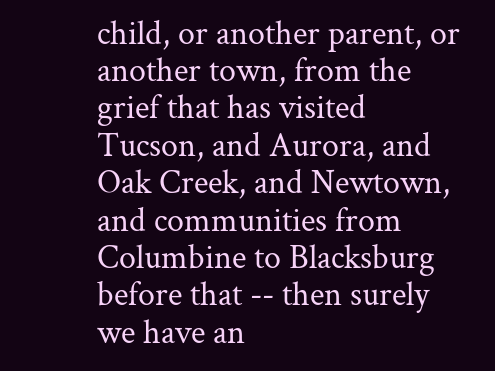child, or another parent, or another town, from the grief that has visited Tucson, and Aurora, and Oak Creek, and Newtown, and communities from Columbine to Blacksburg before that -- then surely we have an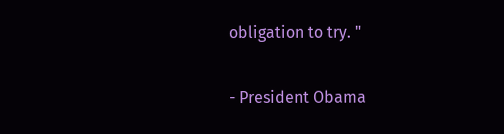obligation to try. "

- President Obama